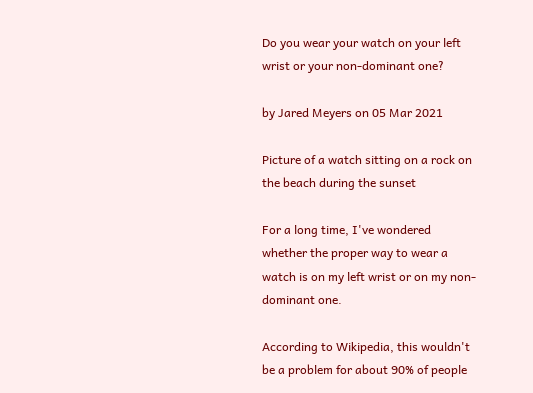Do you wear your watch on your left wrist or your non-dominant one?

by Jared Meyers on 05 Mar 2021

Picture of a watch sitting on a rock on the beach during the sunset

For a long time, I've wondered whether the proper way to wear a watch is on my left wrist or on my non-dominant one.

According to Wikipedia, this wouldn't be a problem for about 90% of people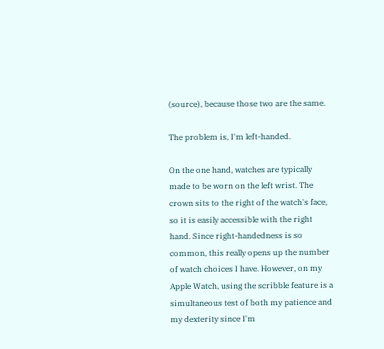(source), because those two are the same.

The problem is, I'm left-handed.

On the one hand, watches are typically made to be worn on the left wrist. The crown sits to the right of the watch's face, so it is easily accessible with the right hand. Since right-handedness is so common, this really opens up the number of watch choices I have. However, on my Apple Watch, using the scribble feature is a simultaneous test of both my patience and my dexterity since I'm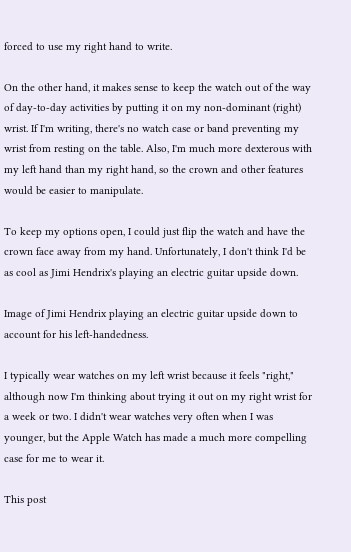forced to use my right hand to write.

On the other hand, it makes sense to keep the watch out of the way of day-to-day activities by putting it on my non-dominant (right) wrist. If I'm writing, there's no watch case or band preventing my wrist from resting on the table. Also, I'm much more dexterous with my left hand than my right hand, so the crown and other features would be easier to manipulate.

To keep my options open, I could just flip the watch and have the crown face away from my hand. Unfortunately, I don't think I'd be as cool as Jimi Hendrix's playing an electric guitar upside down.

Image of Jimi Hendrix playing an electric guitar upside down to account for his left-handedness.

I typically wear watches on my left wrist because it feels "right," although now I'm thinking about trying it out on my right wrist for a week or two. I didn't wear watches very often when I was younger, but the Apple Watch has made a much more compelling case for me to wear it.

This post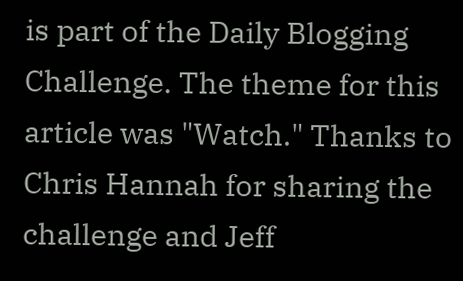is part of the Daily Blogging Challenge. The theme for this article was "Watch." Thanks to Chris Hannah for sharing the challenge and Jeff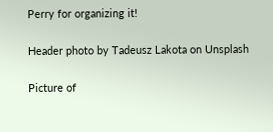Perry for organizing it!

Header photo by Tadeusz Lakota on Unsplash

Picture of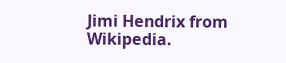Jimi Hendrix from Wikipedia.